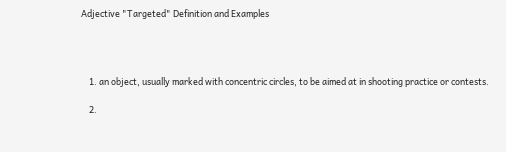Adjective "Targeted" Definition and Examples




    1. an object, usually marked with concentric circles, to be aimed at in shooting practice or contests.

    2.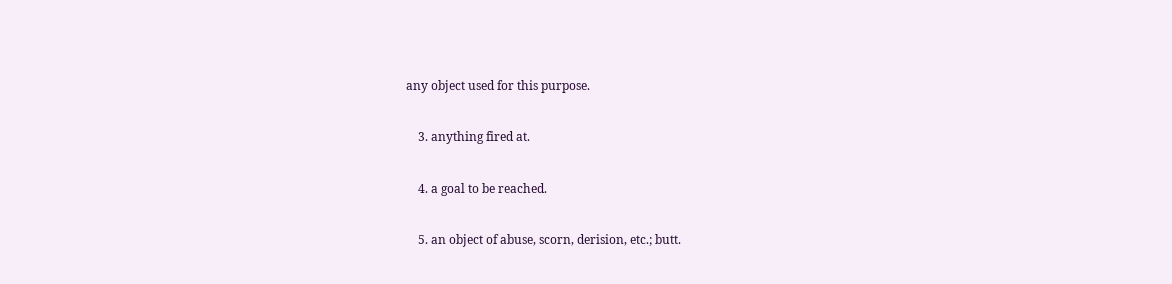any object used for this purpose.

    3. anything fired at.

    4. a goal to be reached.

    5. an object of abuse, scorn, derision, etc.; butt.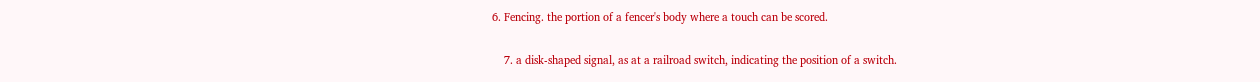6. Fencing. the portion of a fencer's body where a touch can be scored.

    7. a disk-shaped signal, as at a railroad switch, indicating the position of a switch.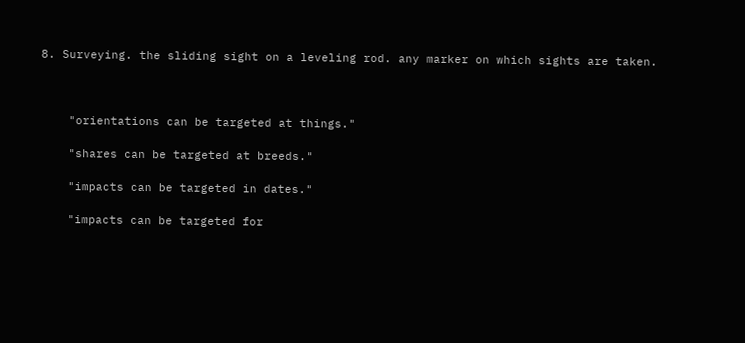8. Surveying. the sliding sight on a leveling rod. any marker on which sights are taken.



    "orientations can be targeted at things."

    "shares can be targeted at breeds."

    "impacts can be targeted in dates."

    "impacts can be targeted for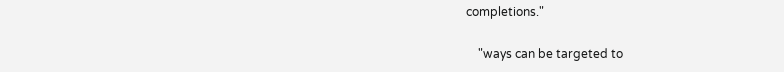completions."

    "ways can be targeted to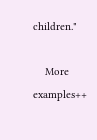children."

    More examples++